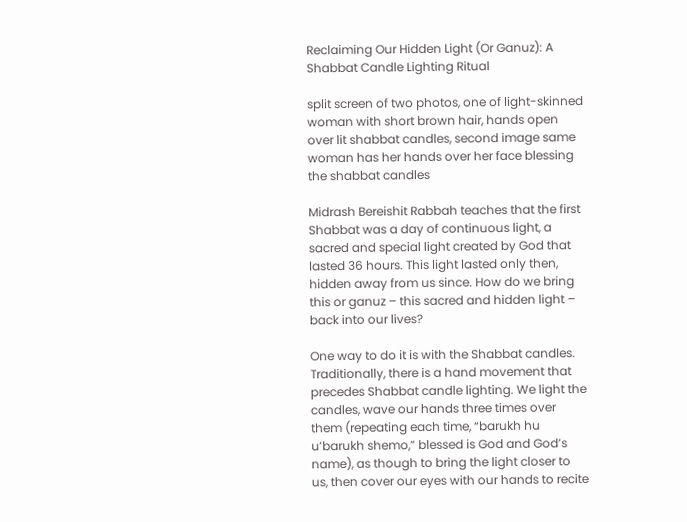Reclaiming Our Hidden Light (Or Ganuz): A Shabbat Candle Lighting Ritual

split screen of two photos, one of light-skinned woman with short brown hair, hands open over lit shabbat candles, second image same woman has her hands over her face blessing the shabbat candles

Midrash Bereishit Rabbah teaches that the first Shabbat was a day of continuous light, a sacred and special light created by God that lasted 36 hours. This light lasted only then, hidden away from us since. How do we bring this or ganuz – this sacred and hidden light – back into our lives?

One way to do it is with the Shabbat candles. Traditionally, there is a hand movement that precedes Shabbat candle lighting. We light the candles, wave our hands three times over them (repeating each time, “barukh hu u’barukh shemo,” blessed is God and God’s name), as though to bring the light closer to us, then cover our eyes with our hands to recite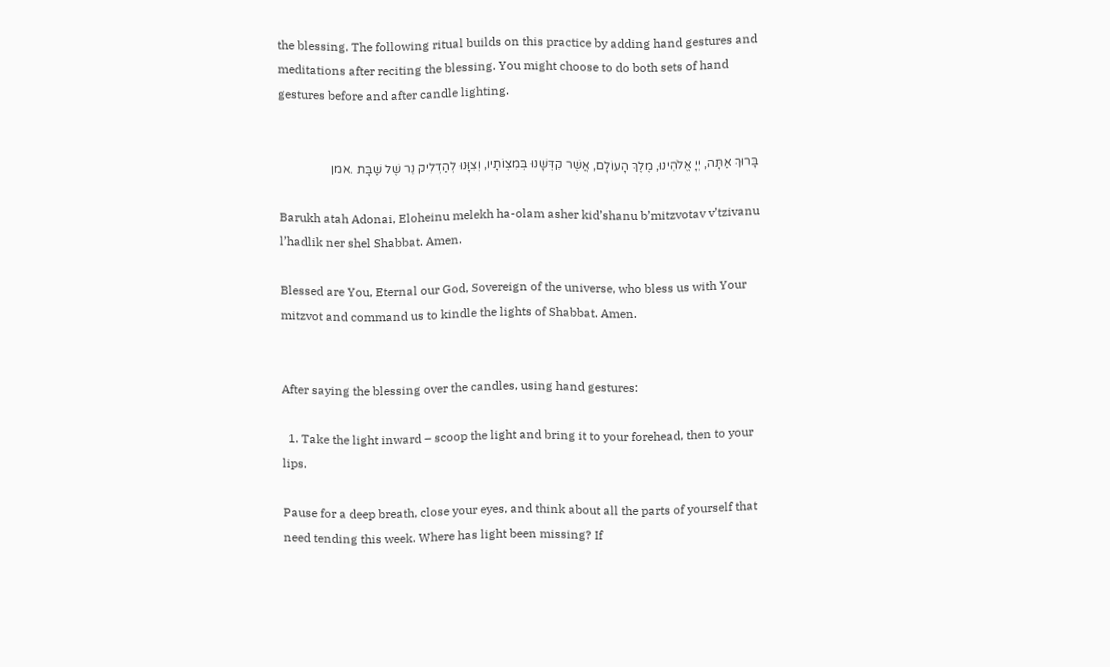the blessing. The following ritual builds on this practice by adding hand gestures and meditations after reciting the blessing. You might choose to do both sets of hand gestures before and after candle lighting.


בָּרוּךְ אַתָּה, יְיָ אֱלֹהֵינוּ, מֶלֶךְ הָעוֹלָם, אֲשֶׁר קִדְּשָׁנוּ בְּמִצְוֹתָיו, וְצִוָּנוּ לְהַדְלִיק נֵר שֶׁל שַׁבָּת .אמן

Barukh atah Adonai, Eloheinu melekh ha-olam asher kid’shanu b’mitzvotav v’tzivanu l’hadlik ner shel Shabbat. Amen.

Blessed are You, Eternal our God, Sovereign of the universe, who bless us with Your mitzvot and command us to kindle the lights of Shabbat. Amen.


After saying the blessing over the candles, using hand gestures:

  1. Take the light inward – scoop the light and bring it to your forehead, then to your lips.

Pause for a deep breath, close your eyes, and think about all the parts of yourself that need tending this week. Where has light been missing? If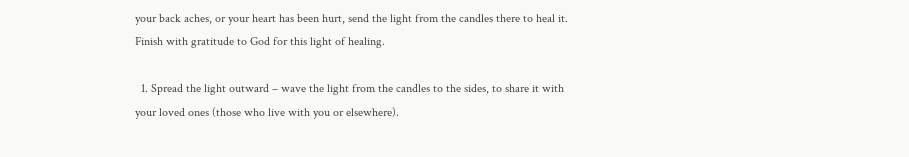your back aches, or your heart has been hurt, send the light from the candles there to heal it. Finish with gratitude to God for this light of healing.

  1. Spread the light outward – wave the light from the candles to the sides, to share it with your loved ones (those who live with you or elsewhere).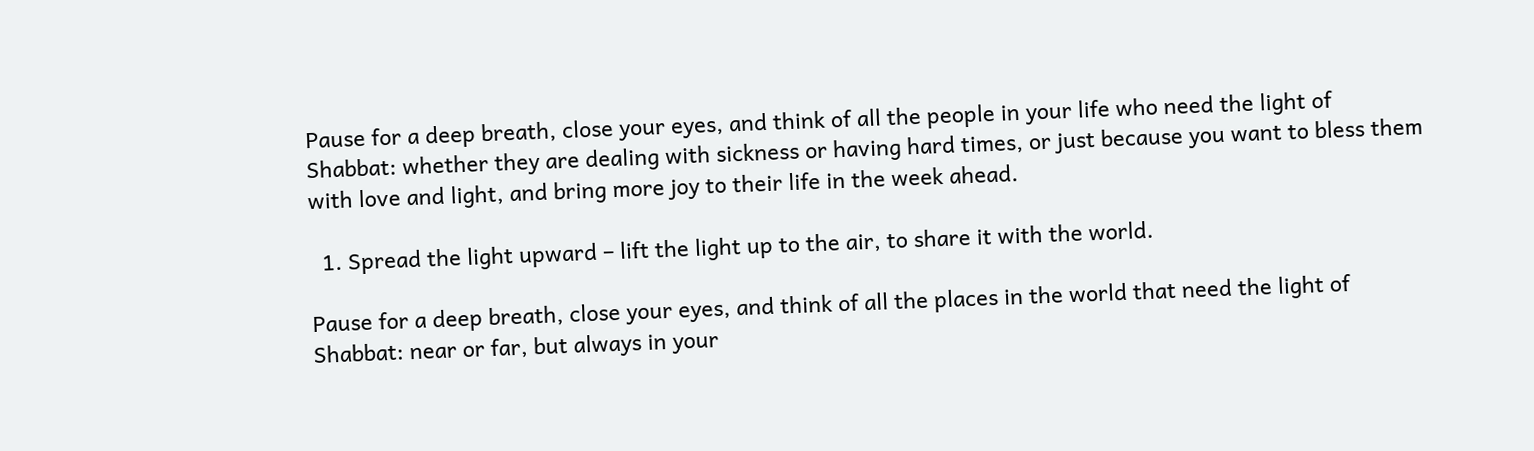Pause for a deep breath, close your eyes, and think of all the people in your life who need the light of Shabbat: whether they are dealing with sickness or having hard times, or just because you want to bless them with love and light, and bring more joy to their life in the week ahead.

  1. Spread the light upward – lift the light up to the air, to share it with the world.

Pause for a deep breath, close your eyes, and think of all the places in the world that need the light of Shabbat: near or far, but always in your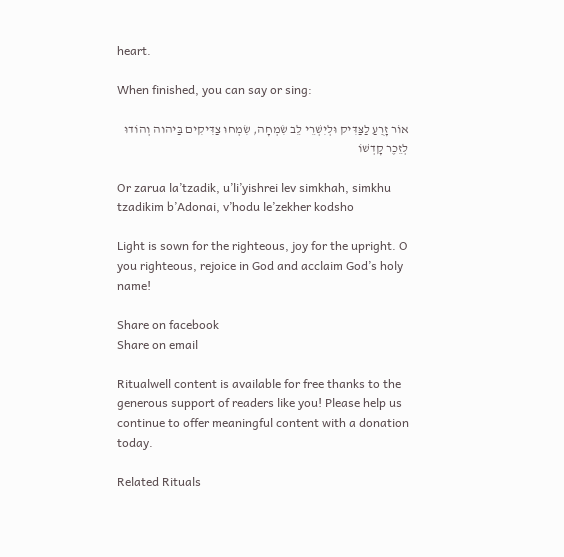heart.

When finished, you can say or sing:

אוֹר זָרֻעַ לַצַּדִּיק וּלְיִשְׁרֵי לֵב שִׂמְחָה, שִׂמְחוּ צַדִּיקִים בַּיהוה וְהוֹדוּ לְזֵכֶר קָדְשׁוֹ

Or zarua la’tzadik, u’li’yishrei lev simkhah, simkhu tzadikim b’Adonai, v’hodu le’zekher kodsho

Light is sown for the righteous, joy for the upright. O you righteous, rejoice in God and acclaim God’s holy name!

Share on facebook
Share on email

Ritualwell content is available for free thanks to the generous support of readers like you! Please help us continue to offer meaningful content with a donation today.

Related Rituals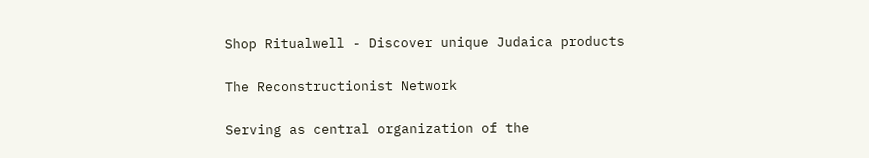Shop Ritualwell - Discover unique Judaica products

The Reconstructionist Network

Serving as central organization of the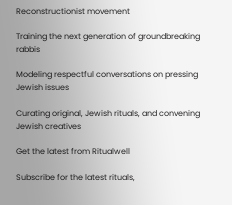Reconstructionist movement

Training the next generation of groundbreaking rabbis

Modeling respectful conversations on pressing Jewish issues

Curating original, Jewish rituals, and convening Jewish creatives

Get the latest from Ritualwell

Subscribe for the latest rituals,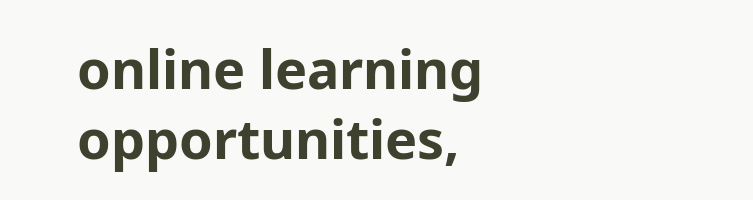online learning opportunities,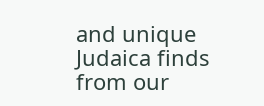and unique Judaica finds from our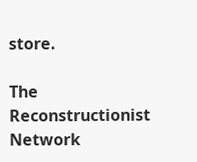store.

The Reconstructionist Network